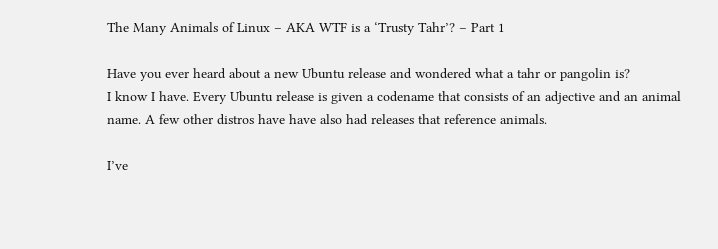The Many Animals of Linux – AKA WTF is a ‘Trusty Tahr’? – Part 1

Have you ever heard about a new Ubuntu release and wondered what a tahr or pangolin is?
I know I have. Every Ubuntu release is given a codename that consists of an adjective and an animal name. A few other distros have have also had releases that reference animals.

I’ve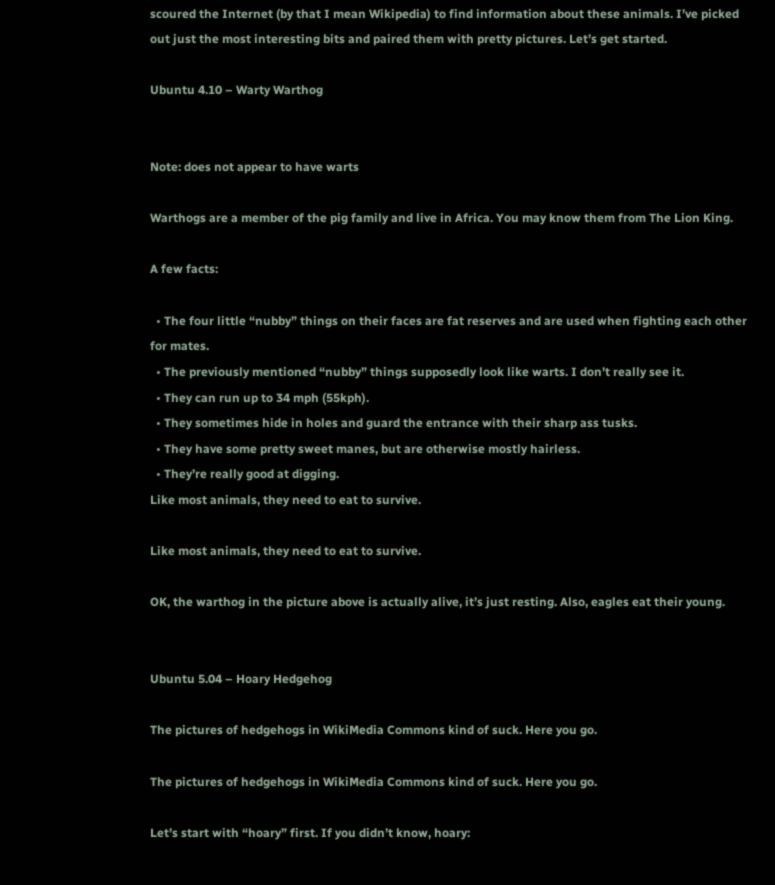scoured the Internet (by that I mean Wikipedia) to find information about these animals. I’ve picked out just the most interesting bits and paired them with pretty pictures. Let’s get started.

Ubuntu 4.10 – Warty Warthog


Note: does not appear to have warts

Warthogs are a member of the pig family and live in Africa. You may know them from The Lion King.

A few facts:

  • The four little “nubby” things on their faces are fat reserves and are used when fighting each other for mates.
  • The previously mentioned “nubby” things supposedly look like warts. I don’t really see it.
  • They can run up to 34 mph (55kph).
  • They sometimes hide in holes and guard the entrance with their sharp ass tusks.
  • They have some pretty sweet manes, but are otherwise mostly hairless.
  • They’re really good at digging.
Like most animals, they need to eat to survive.

Like most animals, they need to eat to survive.

OK, the warthog in the picture above is actually alive, it’s just resting. Also, eagles eat their young.


Ubuntu 5.04 – Hoary Hedgehog

The pictures of hedgehogs in WikiMedia Commons kind of suck. Here you go.

The pictures of hedgehogs in WikiMedia Commons kind of suck. Here you go.

Let’s start with “hoary” first. If you didn’t know, hoary: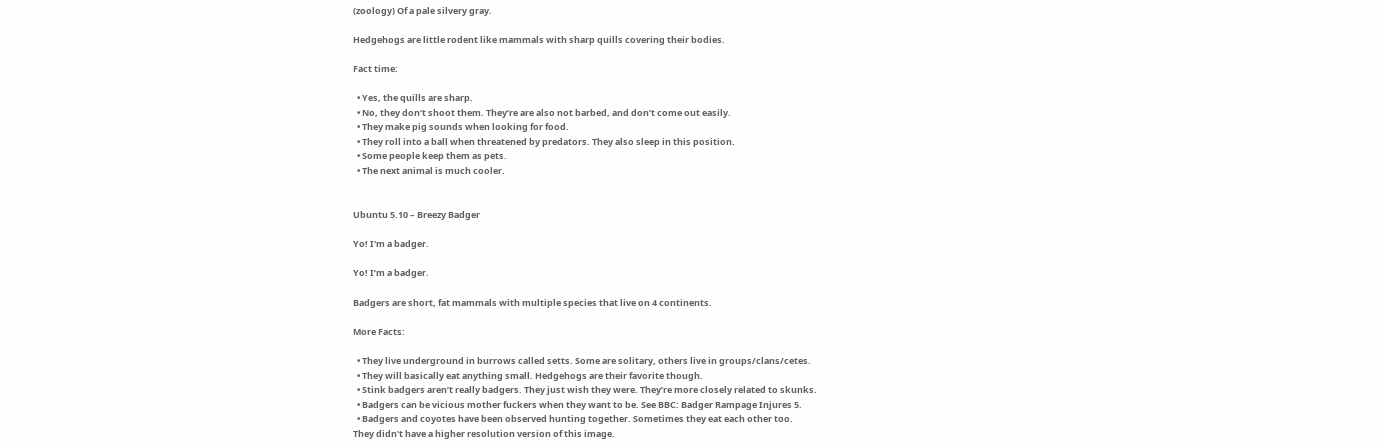(zoology) Of a pale silvery gray.

Hedgehogs are little rodent like mammals with sharp quills covering their bodies.

Fact time:

  • Yes, the quills are sharp.
  • No, they don’t shoot them. They’re are also not barbed, and don’t come out easily.
  • They make pig sounds when looking for food.
  • They roll into a ball when threatened by predators. They also sleep in this position.
  • Some people keep them as pets.
  • The next animal is much cooler.


Ubuntu 5.10 – Breezy Badger

Yo! I'm a badger.

Yo! I’m a badger.

Badgers are short, fat mammals with multiple species that live on 4 continents.

More Facts:

  • They live underground in burrows called setts. Some are solitary, others live in groups/clans/cetes.
  • They will basically eat anything small. Hedgehogs are their favorite though.
  • Stink badgers aren’t really badgers. They just wish they were. They’re more closely related to skunks.
  • Badgers can be vicious mother fuckers when they want to be. See BBC: Badger Rampage Injures 5.
  • Badgers and coyotes have been observed hunting together. Sometimes they eat each other too.
They didn't have a higher resolution version of this image.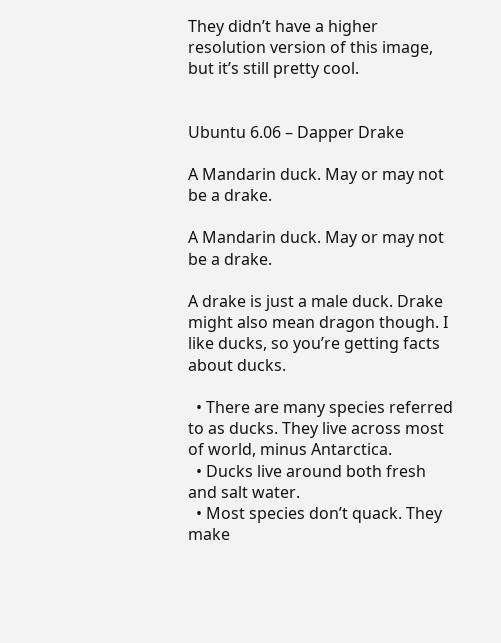They didn’t have a higher resolution version of this image, but it’s still pretty cool.


Ubuntu 6.06 – Dapper Drake

A Mandarin duck. May or may not be a drake.

A Mandarin duck. May or may not be a drake.

A drake is just a male duck. Drake might also mean dragon though. I like ducks, so you’re getting facts about ducks.

  • There are many species referred to as ducks. They live across most of world, minus Antarctica.
  • Ducks live around both fresh and salt water.
  • Most species don’t quack. They make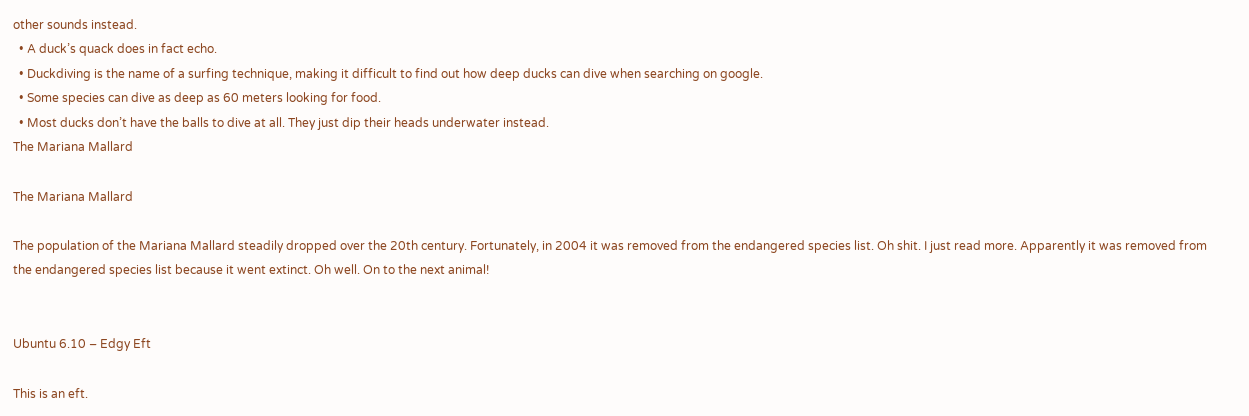other sounds instead.
  • A duck’s quack does in fact echo.
  • Duckdiving is the name of a surfing technique, making it difficult to find out how deep ducks can dive when searching on google.
  • Some species can dive as deep as 60 meters looking for food.
  • Most ducks don’t have the balls to dive at all. They just dip their heads underwater instead.
The Mariana Mallard

The Mariana Mallard

The population of the Mariana Mallard steadily dropped over the 20th century. Fortunately, in 2004 it was removed from the endangered species list. Oh shit. I just read more. Apparently it was removed from the endangered species list because it went extinct. Oh well. On to the next animal!


Ubuntu 6.10 – Edgy Eft

This is an eft.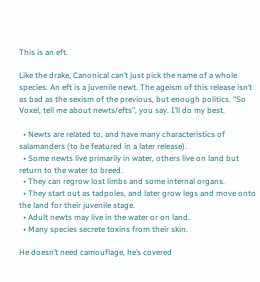This is an eft.

Like the drake, Canonical can’t just pick the name of a whole species. An eft is a juvenile newt. The ageism of this release isn’t as bad as the sexism of the previous, but enough politics. “So Voxel, tell me about newts/efts”, you say. I’ll do my best.

  • Newts are related to, and have many characteristics of salamanders (to be featured in a later release).
  • Some newts live primarily in water, others live on land but return to the water to breed.
  • They can regrow lost limbs and some internal organs.
  • They start out as tadpoles, and later grow legs and move onto the land for their juvenile stage.
  • Adult newts may live in the water or on land.
  • Many species secrete toxins from their skin.

He doesn’t need camouflage, he’s covered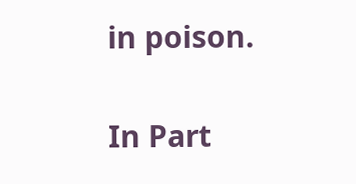in poison.


In Part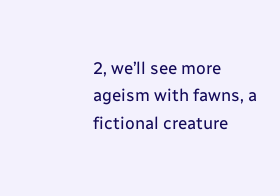2, we’ll see more ageism with fawns, a fictional creature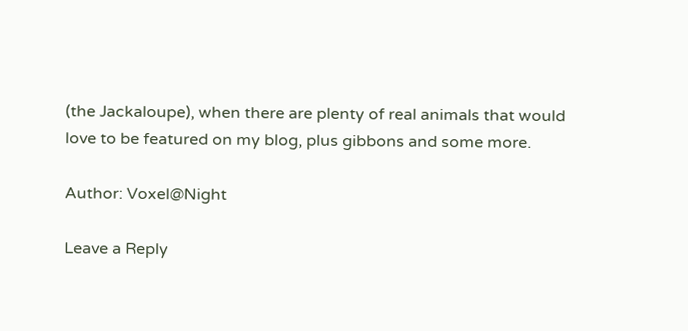(the Jackaloupe), when there are plenty of real animals that would love to be featured on my blog, plus gibbons and some more.

Author: Voxel@Night

Leave a Reply